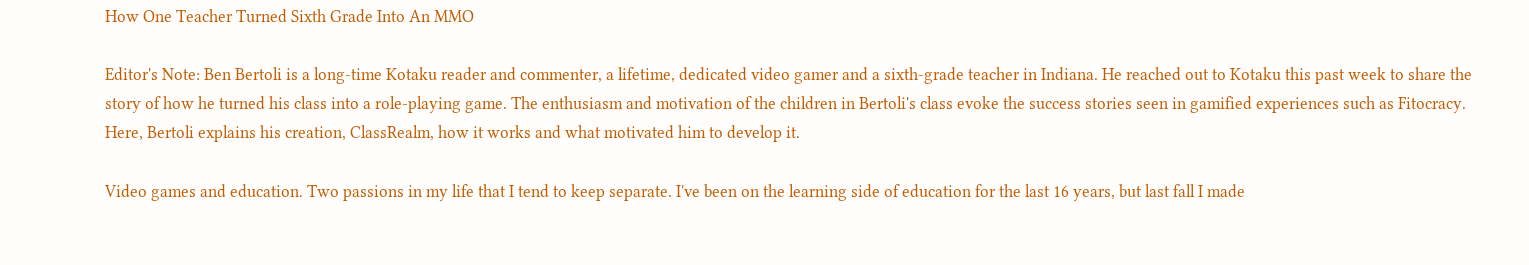How One Teacher Turned Sixth Grade Into An MMO

Editor's Note: Ben Bertoli is a long-time Kotaku reader and commenter, a lifetime, dedicated video gamer and a sixth-grade teacher in Indiana. He reached out to Kotaku this past week to share the story of how he turned his class into a role-playing game. The enthusiasm and motivation of the children in Bertoli's class evoke the success stories seen in gamified experiences such as Fitocracy. Here, Bertoli explains his creation, ClassRealm, how it works and what motivated him to develop it.

Video games and education. Two passions in my life that I tend to keep separate. I've been on the learning side of education for the last 16 years, but last fall I made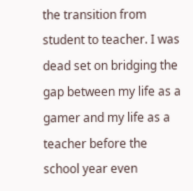the transition from student to teacher. I was dead set on bridging the gap between my life as a gamer and my life as a teacher before the school year even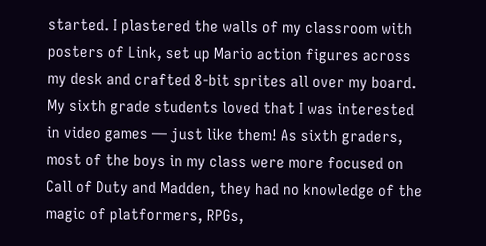started. I plastered the walls of my classroom with posters of Link, set up Mario action figures across my desk and crafted 8-bit sprites all over my board. My sixth grade students loved that I was interested in video games — just like them! As sixth graders, most of the boys in my class were more focused on Call of Duty and Madden, they had no knowledge of the magic of platformers, RPGs,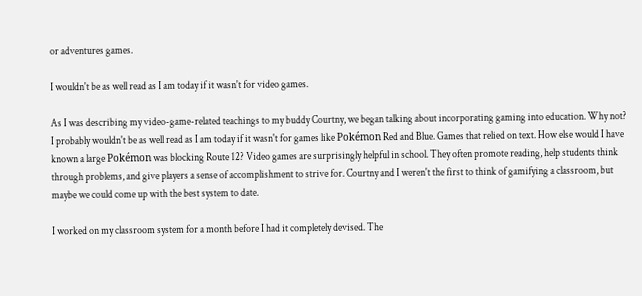or adventures games.

I wouldn't be as well read as I am today if it wasn't for video games.

As I was describing my video-game-related teachings to my buddy Courtny, we began talking about incorporating gaming into education. Why not? I probably wouldn't be as well read as I am today if it wasn't for games like Pokémon Red and Blue. Games that relied on text. How else would I have known a large Pokémon was blocking Route 12? Video games are surprisingly helpful in school. They often promote reading, help students think through problems, and give players a sense of accomplishment to strive for. Courtny and I weren't the first to think of gamifying a classroom, but maybe we could come up with the best system to date.

I worked on my classroom system for a month before I had it completely devised. The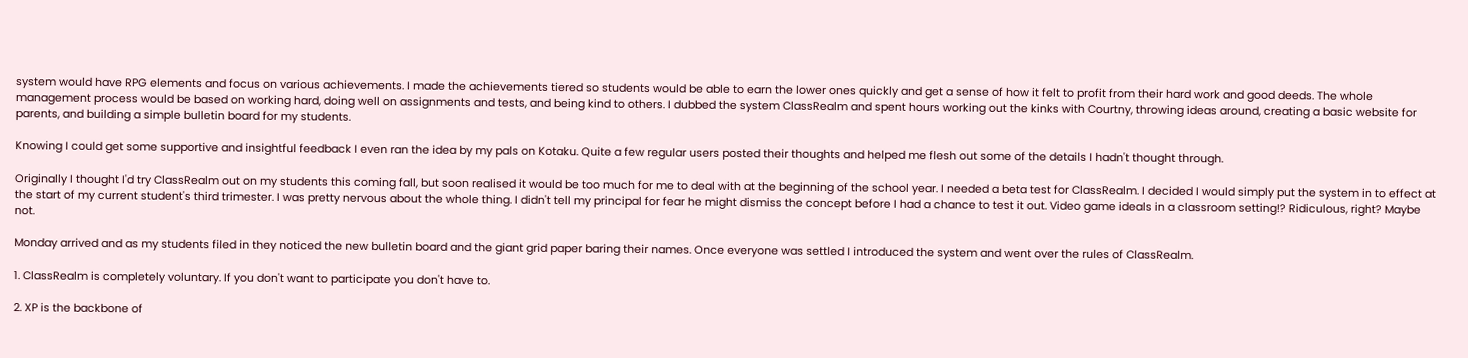system would have RPG elements and focus on various achievements. I made the achievements tiered so students would be able to earn the lower ones quickly and get a sense of how it felt to profit from their hard work and good deeds. The whole management process would be based on working hard, doing well on assignments and tests, and being kind to others. I dubbed the system ClassRealm and spent hours working out the kinks with Courtny, throwing ideas around, creating a basic website for parents, and building a simple bulletin board for my students.

Knowing I could get some supportive and insightful feedback I even ran the idea by my pals on Kotaku. Quite a few regular users posted their thoughts and helped me flesh out some of the details I hadn't thought through.

Originally I thought I'd try ClassRealm out on my students this coming fall, but soon realised it would be too much for me to deal with at the beginning of the school year. I needed a beta test for ClassRealm. I decided I would simply put the system in to effect at the start of my current student's third trimester. I was pretty nervous about the whole thing. I didn't tell my principal for fear he might dismiss the concept before I had a chance to test it out. Video game ideals in a classroom setting!? Ridiculous, right? Maybe not.

Monday arrived and as my students filed in they noticed the new bulletin board and the giant grid paper baring their names. Once everyone was settled I introduced the system and went over the rules of ClassRealm.

1. ClassRealm is completely voluntary. If you don't want to participate you don't have to.

2. XP is the backbone of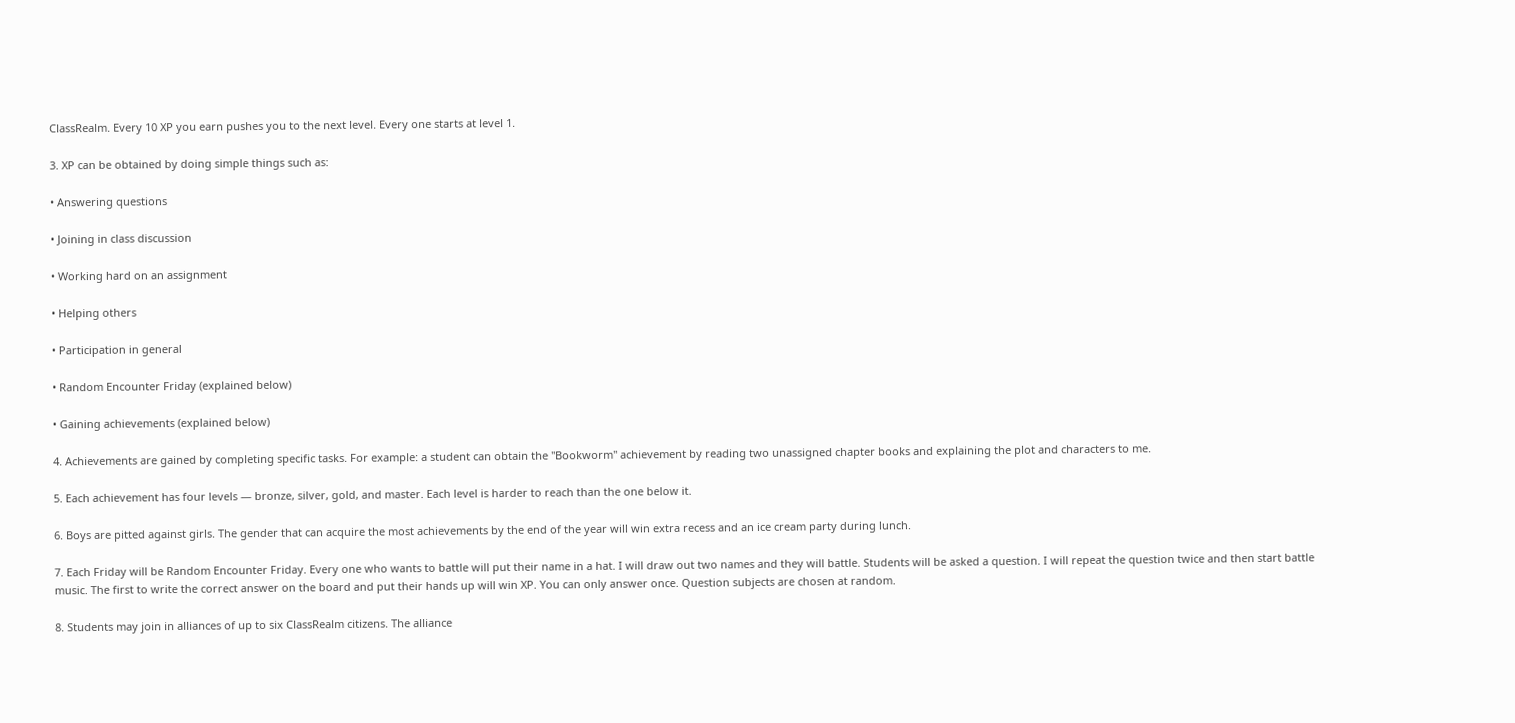ClassRealm. Every 10 XP you earn pushes you to the next level. Every one starts at level 1.

3. XP can be obtained by doing simple things such as:

• Answering questions

• Joining in class discussion

• Working hard on an assignment

• Helping others

• Participation in general

• Random Encounter Friday (explained below)

• Gaining achievements (explained below)

4. Achievements are gained by completing specific tasks. For example: a student can obtain the "Bookworm" achievement by reading two unassigned chapter books and explaining the plot and characters to me.

5. Each achievement has four levels — bronze, silver, gold, and master. Each level is harder to reach than the one below it.

6. Boys are pitted against girls. The gender that can acquire the most achievements by the end of the year will win extra recess and an ice cream party during lunch.

7. Each Friday will be Random Encounter Friday. Every one who wants to battle will put their name in a hat. I will draw out two names and they will battle. Students will be asked a question. I will repeat the question twice and then start battle music. The first to write the correct answer on the board and put their hands up will win XP. You can only answer once. Question subjects are chosen at random.

8. Students may join in alliances of up to six ClassRealm citizens. The alliance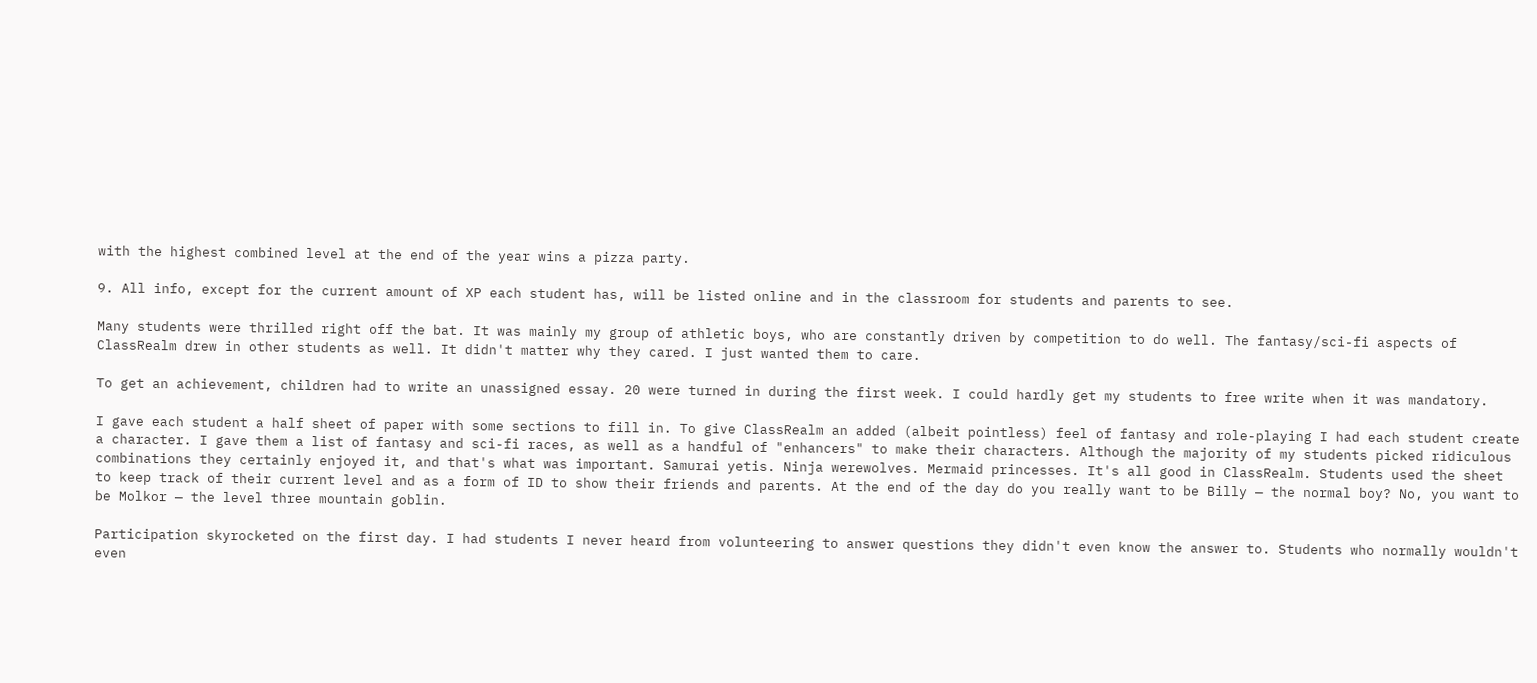with the highest combined level at the end of the year wins a pizza party.

9. All info, except for the current amount of XP each student has, will be listed online and in the classroom for students and parents to see.

Many students were thrilled right off the bat. It was mainly my group of athletic boys, who are constantly driven by competition to do well. The fantasy/sci-fi aspects of ClassRealm drew in other students as well. It didn't matter why they cared. I just wanted them to care.

To get an achievement, children had to write an unassigned essay. 20 were turned in during the first week. I could hardly get my students to free write when it was mandatory.

I gave each student a half sheet of paper with some sections to fill in. To give ClassRealm an added (albeit pointless) feel of fantasy and role-playing I had each student create a character. I gave them a list of fantasy and sci-fi races, as well as a handful of "enhancers" to make their characters. Although the majority of my students picked ridiculous combinations they certainly enjoyed it, and that's what was important. Samurai yetis. Ninja werewolves. Mermaid princesses. It's all good in ClassRealm. Students used the sheet to keep track of their current level and as a form of ID to show their friends and parents. At the end of the day do you really want to be Billy — the normal boy? No, you want to be Molkor — the level three mountain goblin.

Participation skyrocketed on the first day. I had students I never heard from volunteering to answer questions they didn't even know the answer to. Students who normally wouldn't even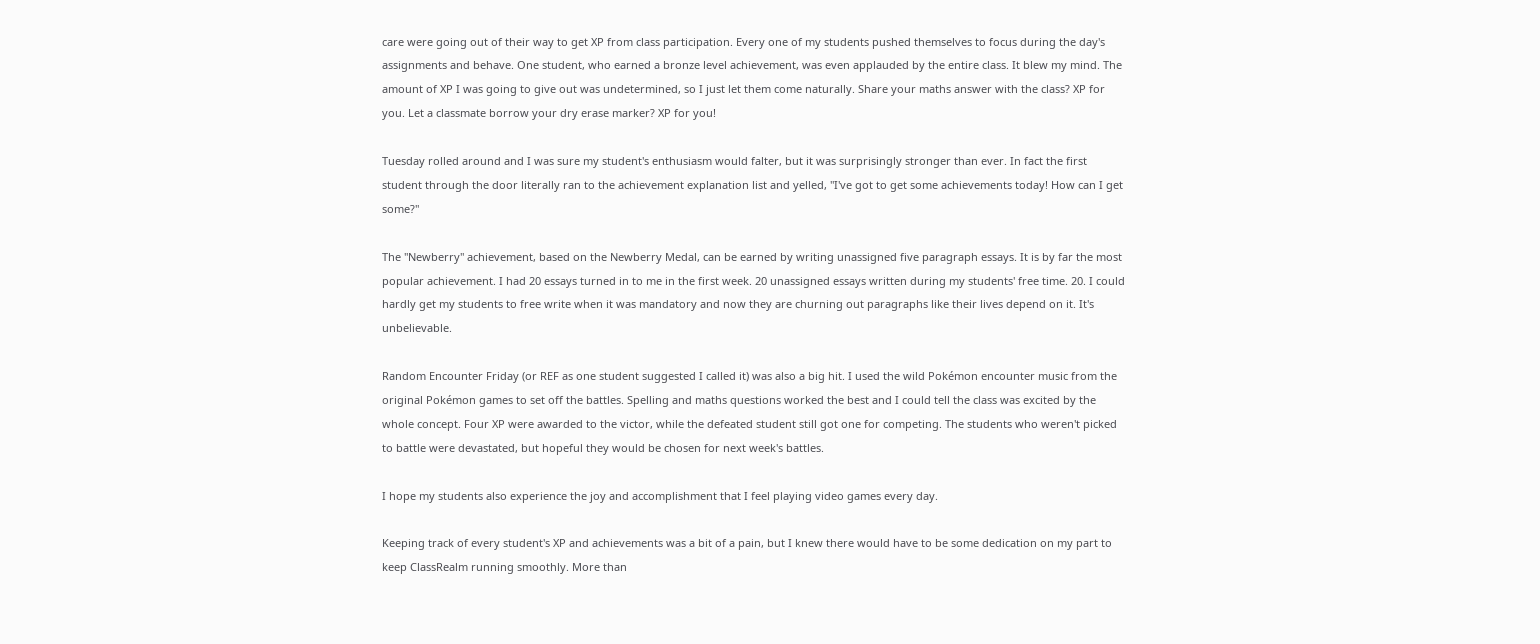care were going out of their way to get XP from class participation. Every one of my students pushed themselves to focus during the day's assignments and behave. One student, who earned a bronze level achievement, was even applauded by the entire class. It blew my mind. The amount of XP I was going to give out was undetermined, so I just let them come naturally. Share your maths answer with the class? XP for you. Let a classmate borrow your dry erase marker? XP for you!

Tuesday rolled around and I was sure my student's enthusiasm would falter, but it was surprisingly stronger than ever. In fact the first student through the door literally ran to the achievement explanation list and yelled, "I've got to get some achievements today! How can I get some?"

The "Newberry" achievement, based on the Newberry Medal, can be earned by writing unassigned five paragraph essays. It is by far the most popular achievement. I had 20 essays turned in to me in the first week. 20 unassigned essays written during my students' free time. 20. I could hardly get my students to free write when it was mandatory and now they are churning out paragraphs like their lives depend on it. It's unbelievable.

Random Encounter Friday (or REF as one student suggested I called it) was also a big hit. I used the wild Pokémon encounter music from the original Pokémon games to set off the battles. Spelling and maths questions worked the best and I could tell the class was excited by the whole concept. Four XP were awarded to the victor, while the defeated student still got one for competing. The students who weren't picked to battle were devastated, but hopeful they would be chosen for next week's battles.

I hope my students also experience the joy and accomplishment that I feel playing video games every day.

Keeping track of every student's XP and achievements was a bit of a pain, but I knew there would have to be some dedication on my part to keep ClassRealm running smoothly. More than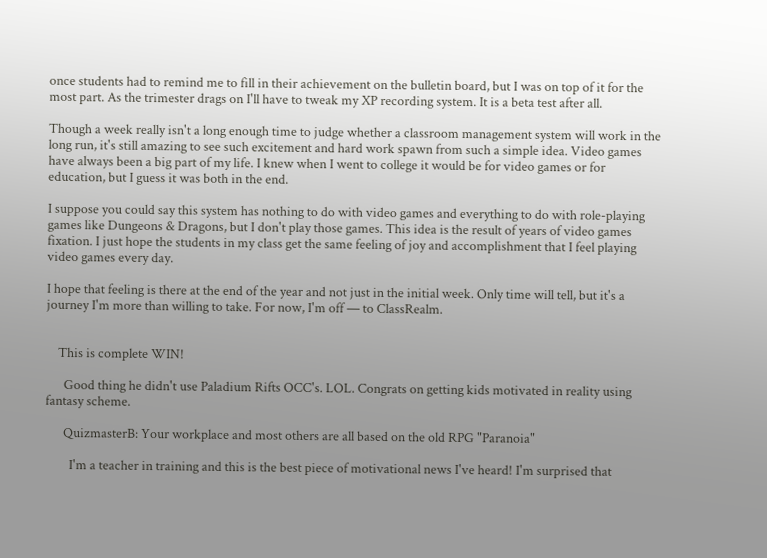once students had to remind me to fill in their achievement on the bulletin board, but I was on top of it for the most part. As the trimester drags on I'll have to tweak my XP recording system. It is a beta test after all.

Though a week really isn't a long enough time to judge whether a classroom management system will work in the long run, it's still amazing to see such excitement and hard work spawn from such a simple idea. Video games have always been a big part of my life. I knew when I went to college it would be for video games or for education, but I guess it was both in the end.

I suppose you could say this system has nothing to do with video games and everything to do with role-playing games like Dungeons & Dragons, but I don't play those games. This idea is the result of years of video games fixation. I just hope the students in my class get the same feeling of joy and accomplishment that I feel playing video games every day.

I hope that feeling is there at the end of the year and not just in the initial week. Only time will tell, but it's a journey I'm more than willing to take. For now, I'm off — to ClassRealm.


    This is complete WIN!

      Good thing he didn't use Paladium Rifts OCC's. LOL. Congrats on getting kids motivated in reality using fantasy scheme.

      QuizmasterB: Your workplace and most others are all based on the old RPG "Paranoia"

        I'm a teacher in training and this is the best piece of motivational news I've heard! I'm surprised that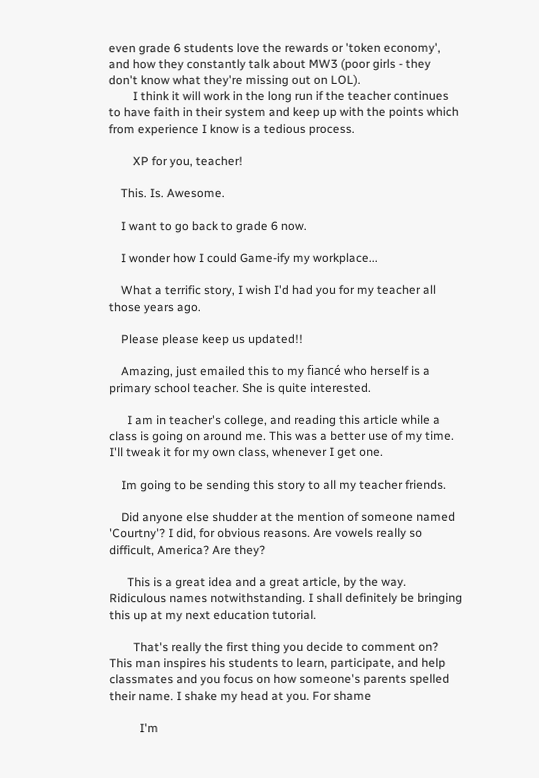even grade 6 students love the rewards or 'token economy', and how they constantly talk about MW3 (poor girls - they don't know what they're missing out on LOL).
        I think it will work in the long run if the teacher continues to have faith in their system and keep up with the points which from experience I know is a tedious process.

        XP for you, teacher!

    This. Is. Awesome.

    I want to go back to grade 6 now.

    I wonder how I could Game-ify my workplace...

    What a terrific story, I wish I'd had you for my teacher all those years ago.

    Please please keep us updated!!

    Amazing, just emailed this to my fiancé who herself is a primary school teacher. She is quite interested.

      I am in teacher's college, and reading this article while a class is going on around me. This was a better use of my time. I'll tweak it for my own class, whenever I get one.

    Im going to be sending this story to all my teacher friends.

    Did anyone else shudder at the mention of someone named 'Courtny'? I did, for obvious reasons. Are vowels really so difficult, America? Are they?

      This is a great idea and a great article, by the way. Ridiculous names notwithstanding. I shall definitely be bringing this up at my next education tutorial.

        That's really the first thing you decide to comment on? This man inspires his students to learn, participate, and help classmates and you focus on how someone's parents spelled their name. I shake my head at you. For shame

          I'm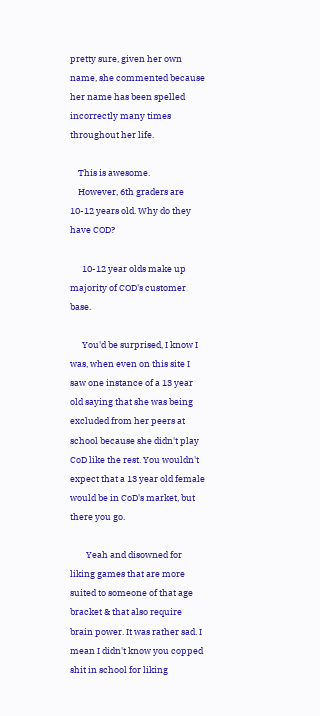pretty sure, given her own name, she commented because her name has been spelled incorrectly many times throughout her life.

    This is awesome.
    However, 6th graders are 10-12 years old. Why do they have COD?

      10-12 year olds make up majority of COD's customer base.

      You'd be surprised, I know I was, when even on this site I saw one instance of a 13 year old saying that she was being excluded from her peers at school because she didn't play CoD like the rest. You wouldn't expect that a 13 year old female would be in CoD's market, but there you go.

        Yeah and disowned for liking games that are more suited to someone of that age bracket & that also require brain power. It was rather sad. I mean I didn't know you copped shit in school for liking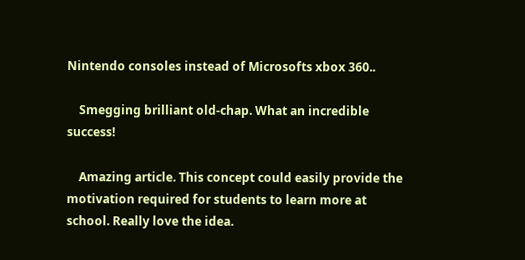Nintendo consoles instead of Microsofts xbox 360..

    Smegging brilliant old-chap. What an incredible success!

    Amazing article. This concept could easily provide the motivation required for students to learn more at school. Really love the idea.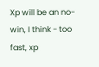Xp will be an no-win, I think - too fast, xp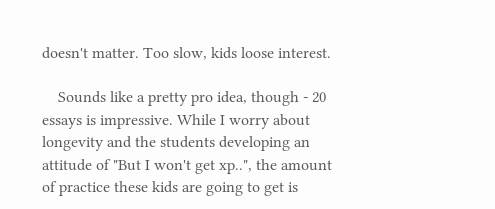doesn't matter. Too slow, kids loose interest.

    Sounds like a pretty pro idea, though - 20 essays is impressive. While I worry about longevity and the students developing an attitude of "But I won't get xp..", the amount of practice these kids are going to get is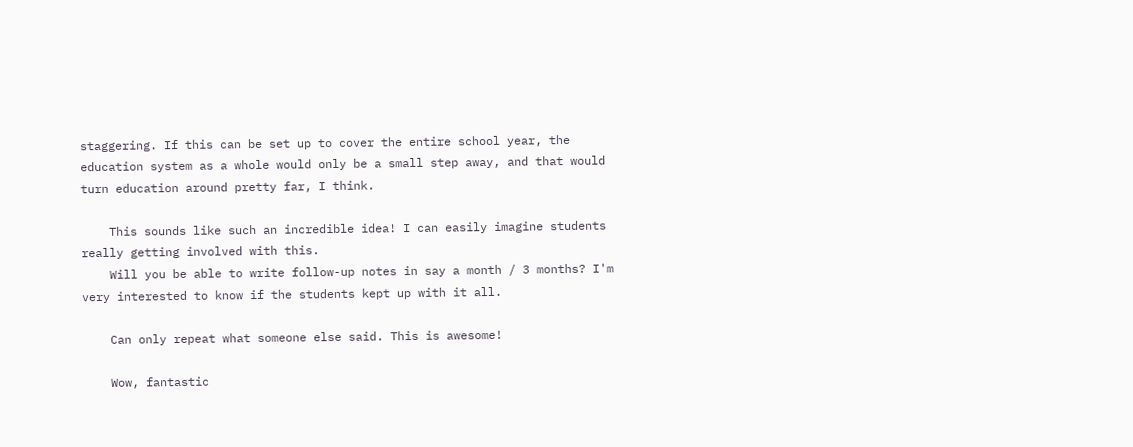staggering. If this can be set up to cover the entire school year, the education system as a whole would only be a small step away, and that would turn education around pretty far, I think.

    This sounds like such an incredible idea! I can easily imagine students really getting involved with this.
    Will you be able to write follow-up notes in say a month / 3 months? I'm very interested to know if the students kept up with it all.

    Can only repeat what someone else said. This is awesome!

    Wow, fantastic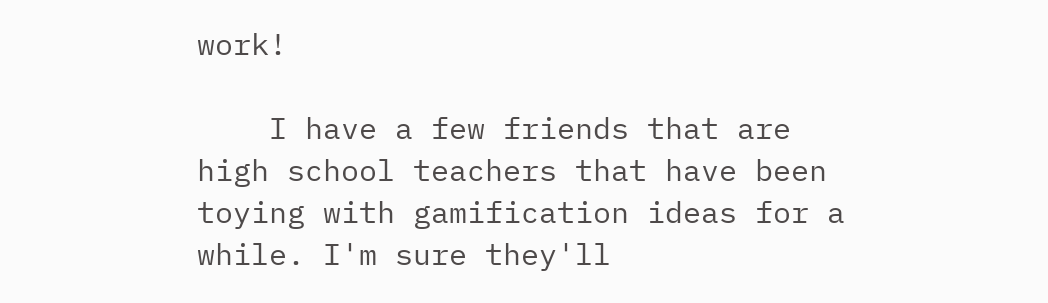work!

    I have a few friends that are high school teachers that have been toying with gamification ideas for a while. I'm sure they'll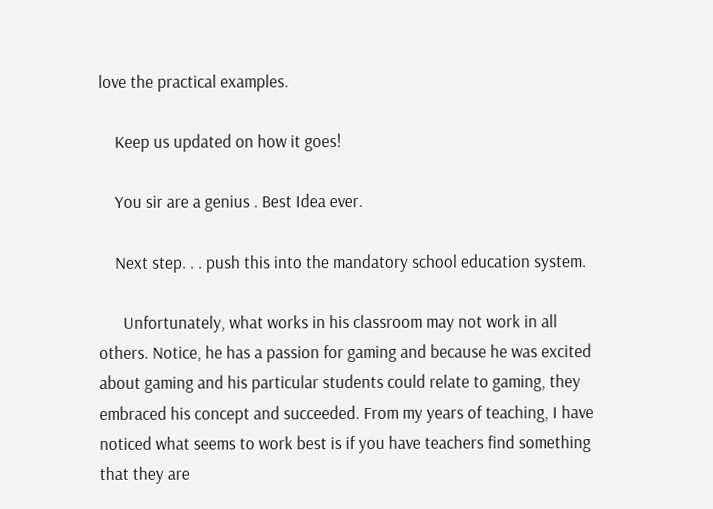love the practical examples.

    Keep us updated on how it goes!

    You sir are a genius . Best Idea ever.

    Next step. . . push this into the mandatory school education system.

      Unfortunately, what works in his classroom may not work in all others. Notice, he has a passion for gaming and because he was excited about gaming and his particular students could relate to gaming, they embraced his concept and succeeded. From my years of teaching, I have noticed what seems to work best is if you have teachers find something that they are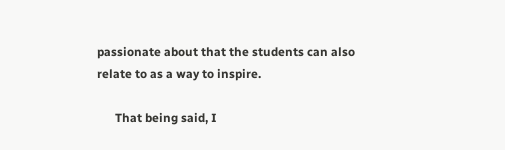passionate about that the students can also relate to as a way to inspire.

      That being said, I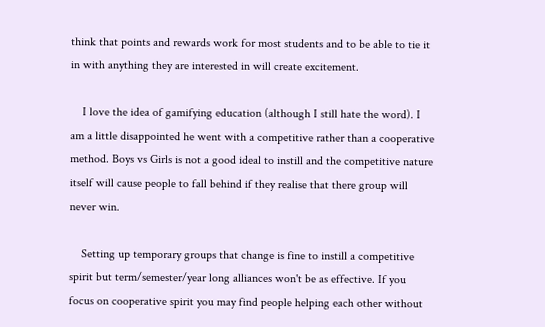think that points and rewards work for most students and to be able to tie it in with anything they are interested in will create excitement.

    I love the idea of gamifying education (although I still hate the word). I am a little disappointed he went with a competitive rather than a cooperative method. Boys vs Girls is not a good ideal to instill and the competitive nature itself will cause people to fall behind if they realise that there group will never win.

    Setting up temporary groups that change is fine to instill a competitive spirit but term/semester/year long alliances won't be as effective. If you focus on cooperative spirit you may find people helping each other without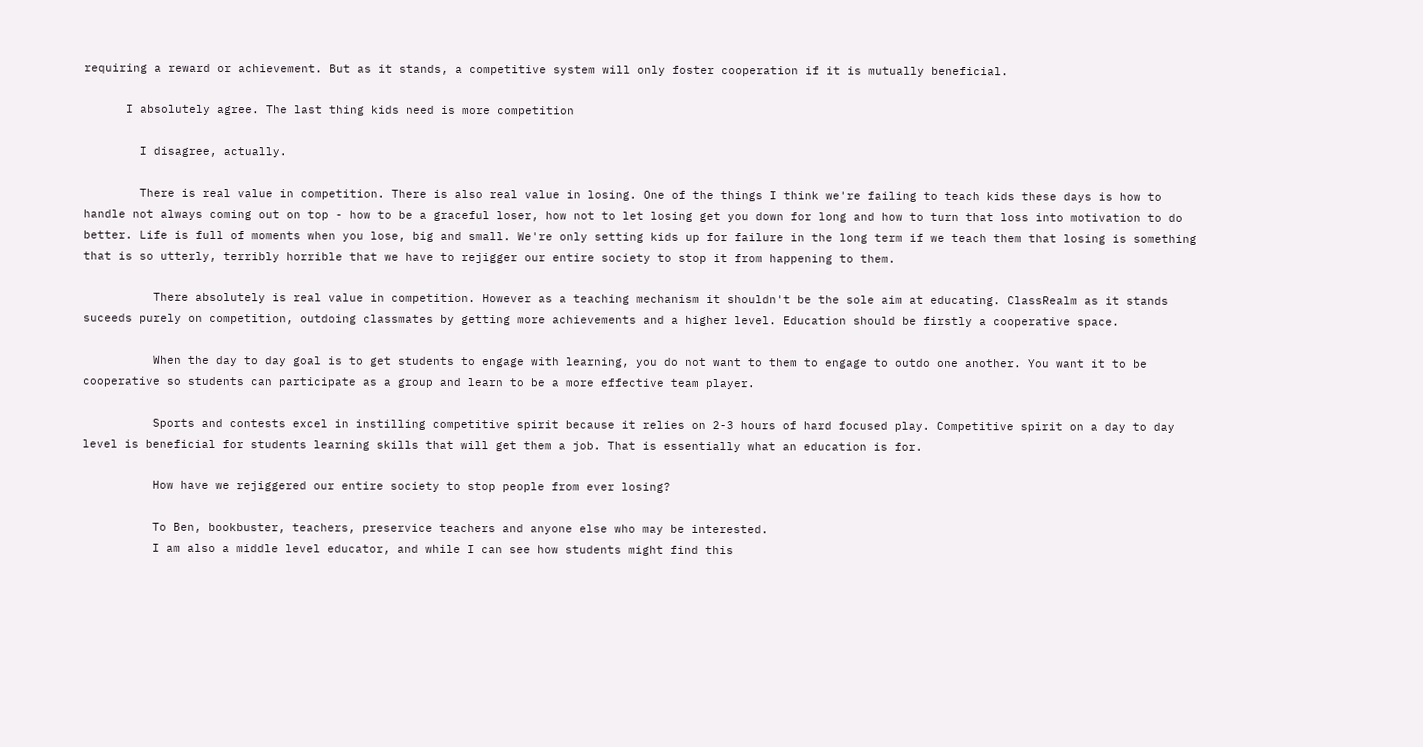requiring a reward or achievement. But as it stands, a competitive system will only foster cooperation if it is mutually beneficial.

      I absolutely agree. The last thing kids need is more competition

        I disagree, actually.

        There is real value in competition. There is also real value in losing. One of the things I think we're failing to teach kids these days is how to handle not always coming out on top - how to be a graceful loser, how not to let losing get you down for long and how to turn that loss into motivation to do better. Life is full of moments when you lose, big and small. We're only setting kids up for failure in the long term if we teach them that losing is something that is so utterly, terribly horrible that we have to rejigger our entire society to stop it from happening to them.

          There absolutely is real value in competition. However as a teaching mechanism it shouldn't be the sole aim at educating. ClassRealm as it stands suceeds purely on competition, outdoing classmates by getting more achievements and a higher level. Education should be firstly a cooperative space.

          When the day to day goal is to get students to engage with learning, you do not want to them to engage to outdo one another. You want it to be cooperative so students can participate as a group and learn to be a more effective team player.

          Sports and contests excel in instilling competitive spirit because it relies on 2-3 hours of hard focused play. Competitive spirit on a day to day level is beneficial for students learning skills that will get them a job. That is essentially what an education is for.

          How have we rejiggered our entire society to stop people from ever losing?

          To Ben, bookbuster, teachers, preservice teachers and anyone else who may be interested.
          I am also a middle level educator, and while I can see how students might find this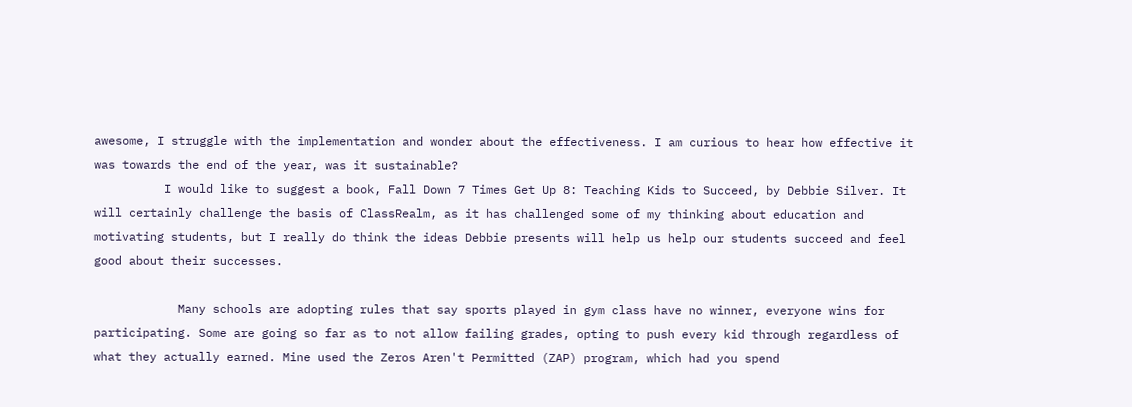awesome, I struggle with the implementation and wonder about the effectiveness. I am curious to hear how effective it was towards the end of the year, was it sustainable?
          I would like to suggest a book, Fall Down 7 Times Get Up 8: Teaching Kids to Succeed, by Debbie Silver. It will certainly challenge the basis of ClassRealm, as it has challenged some of my thinking about education and motivating students, but I really do think the ideas Debbie presents will help us help our students succeed and feel good about their successes.

            Many schools are adopting rules that say sports played in gym class have no winner, everyone wins for participating. Some are going so far as to not allow failing grades, opting to push every kid through regardless of what they actually earned. Mine used the Zeros Aren't Permitted (ZAP) program, which had you spend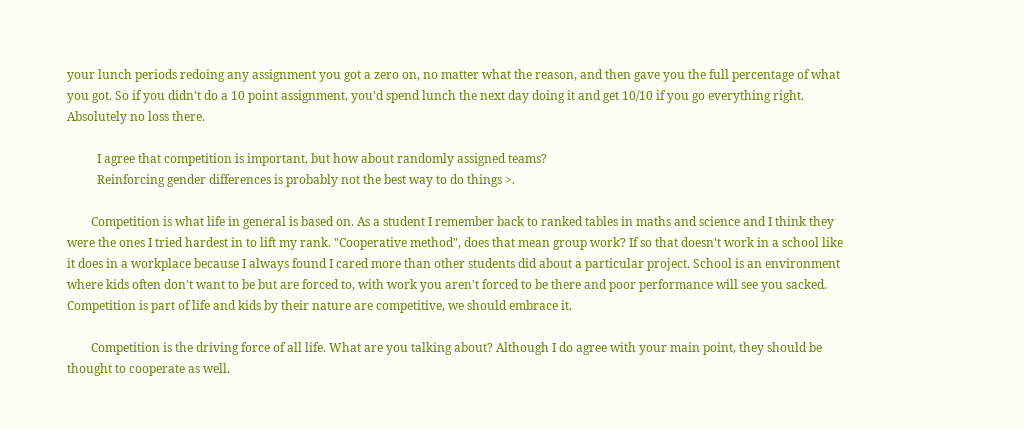your lunch periods redoing any assignment you got a zero on, no matter what the reason, and then gave you the full percentage of what you got. So if you didn't do a 10 point assignment, you'd spend lunch the next day doing it and get 10/10 if you go everything right. Absolutely no loss there.

          I agree that competition is important, but how about randomly assigned teams?
          Reinforcing gender differences is probably not the best way to do things >.

        Competition is what life in general is based on. As a student I remember back to ranked tables in maths and science and I think they were the ones I tried hardest in to lift my rank. "Cooperative method", does that mean group work? If so that doesn't work in a school like it does in a workplace because I always found I cared more than other students did about a particular project. School is an environment where kids often don't want to be but are forced to, with work you aren't forced to be there and poor performance will see you sacked. Competition is part of life and kids by their nature are competitive, we should embrace it.

        Competition is the driving force of all life. What are you talking about? Although I do agree with your main point, they should be thought to cooperate as well.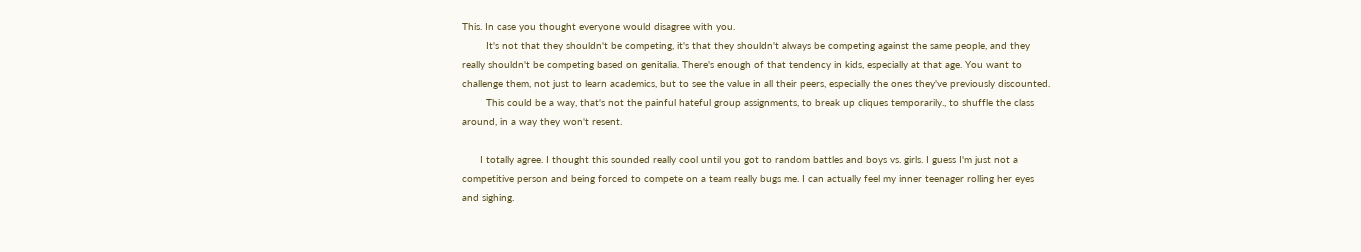This. In case you thought everyone would disagree with you.
        It's not that they shouldn't be competing, it's that they shouldn't always be competing against the same people, and they really shouldn't be competing based on genitalia. There's enough of that tendency in kids, especially at that age. You want to challenge them, not just to learn academics, but to see the value in all their peers, especially the ones they've previously discounted.
        This could be a way, that's not the painful hateful group assignments, to break up cliques temporarily., to shuffle the class around, in a way they won't resent.

      I totally agree. I thought this sounded really cool until you got to random battles and boys vs. girls. I guess I'm just not a competitive person and being forced to compete on a team really bugs me. I can actually feel my inner teenager rolling her eyes and sighing.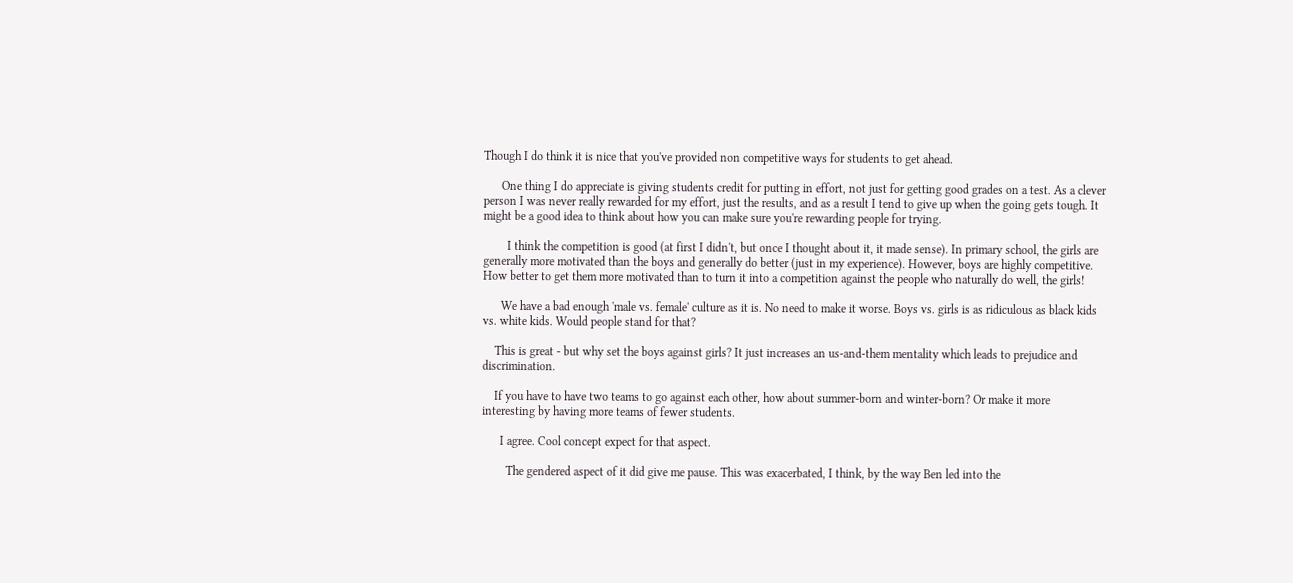Though I do think it is nice that you've provided non competitive ways for students to get ahead.

      One thing I do appreciate is giving students credit for putting in effort, not just for getting good grades on a test. As a clever person I was never really rewarded for my effort, just the results, and as a result I tend to give up when the going gets tough. It might be a good idea to think about how you can make sure you're rewarding people for trying.

        I think the competition is good (at first I didn't, but once I thought about it, it made sense). In primary school, the girls are generally more motivated than the boys and generally do better (just in my experience). However, boys are highly competitive. How better to get them more motivated than to turn it into a competition against the people who naturally do well, the girls!

      We have a bad enough 'male vs. female' culture as it is. No need to make it worse. Boys vs. girls is as ridiculous as black kids vs. white kids. Would people stand for that?

    This is great - but why set the boys against girls? It just increases an us-and-them mentality which leads to prejudice and discrimination.

    If you have to have two teams to go against each other, how about summer-born and winter-born? Or make it more interesting by having more teams of fewer students.

      I agree. Cool concept expect for that aspect.

        The gendered aspect of it did give me pause. This was exacerbated, I think, by the way Ben led into the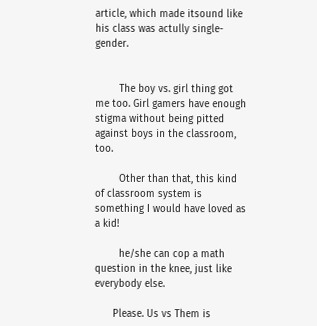article, which made itsound like his class was actully single-gender.


        The boy vs. girl thing got me too. Girl gamers have enough stigma without being pitted against boys in the classroom, too.

        Other than that, this kind of classroom system is something I would have loved as a kid!

        he/she can cop a math question in the knee, just like everybody else.

      Please. Us vs Them is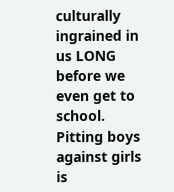culturally ingrained in us LONG before we even get to school. Pitting boys against girls is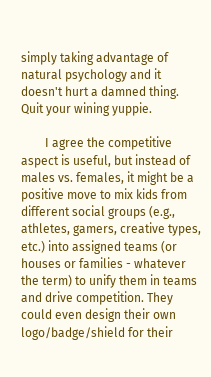simply taking advantage of natural psychology and it doesn't hurt a damned thing. Quit your wining yuppie.

        I agree the competitive aspect is useful, but instead of males vs. females, it might be a positive move to mix kids from different social groups (e.g., athletes, gamers, creative types, etc.) into assigned teams (or houses or families - whatever the term) to unify them in teams and drive competition. They could even design their own logo/badge/shield for their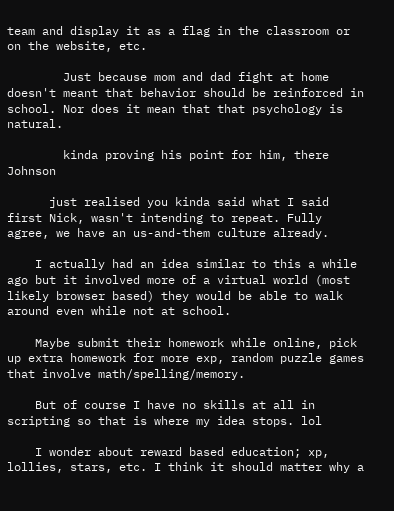team and display it as a flag in the classroom or on the website, etc.

        Just because mom and dad fight at home doesn't meant that behavior should be reinforced in school. Nor does it mean that that psychology is natural.

        kinda proving his point for him, there Johnson

      just realised you kinda said what I said first Nick, wasn't intending to repeat. Fully agree, we have an us-and-them culture already.

    I actually had an idea similar to this a while ago but it involved more of a virtual world (most likely browser based) they would be able to walk around even while not at school.

    Maybe submit their homework while online, pick up extra homework for more exp, random puzzle games that involve math/spelling/memory.

    But of course I have no skills at all in scripting so that is where my idea stops. lol

    I wonder about reward based education; xp, lollies, stars, etc. I think it should matter why a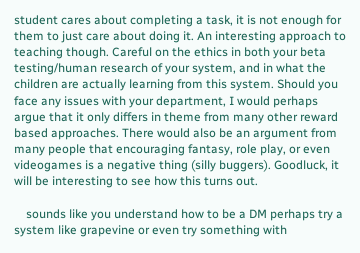student cares about completing a task, it is not enough for them to just care about doing it. An interesting approach to teaching though. Careful on the ethics in both your beta testing/human research of your system, and in what the children are actually learning from this system. Should you face any issues with your department, I would perhaps argue that it only differs in theme from many other reward based approaches. There would also be an argument from many people that encouraging fantasy, role play, or even videogames is a negative thing (silly buggers). Goodluck, it will be interesting to see how this turns out.

    sounds like you understand how to be a DM perhaps try a system like grapevine or even try something with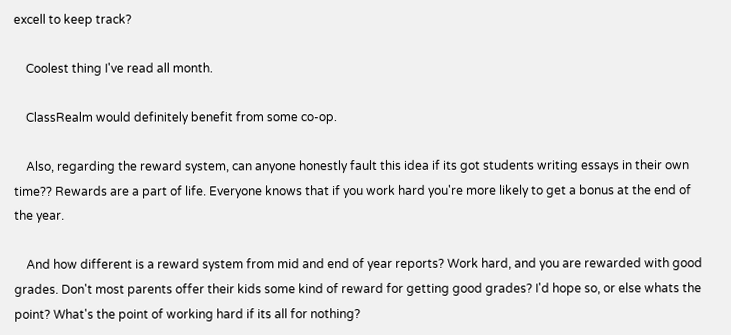excell to keep track?

    Coolest thing I've read all month.

    ClassRealm would definitely benefit from some co-op.

    Also, regarding the reward system, can anyone honestly fault this idea if its got students writing essays in their own time?? Rewards are a part of life. Everyone knows that if you work hard you're more likely to get a bonus at the end of the year.

    And how different is a reward system from mid and end of year reports? Work hard, and you are rewarded with good grades. Don't most parents offer their kids some kind of reward for getting good grades? I'd hope so, or else whats the point? What's the point of working hard if its all for nothing?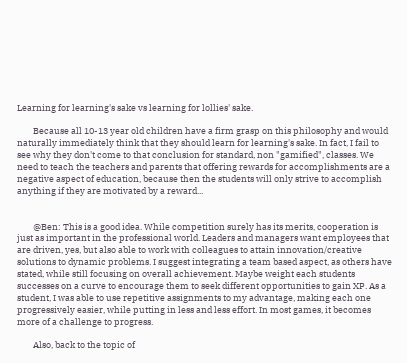Learning for learning's sake vs learning for lollies' sake.

        Because all 10-13 year old children have a firm grasp on this philosophy and would naturally immediately think that they should learn for learning's sake. In fact, I fail to see why they don't come to that conclusion for standard, non "gamified", classes. We need to teach the teachers and parents that offering rewards for accomplishments are a negative aspect of education, because then the students will only strive to accomplish anything if they are motivated by a reward...


        @Ben: This is a good idea. While competition surely has its merits, cooperation is just as important in the professional world. Leaders and managers want employees that are driven, yes, but also able to work with colleagues to attain innovation/creative solutions to dynamic problems. I suggest integrating a team based aspect, as others have stated, while still focusing on overall achievement. Maybe weight each students successes on a curve to encourage them to seek different opportunities to gain XP. As a student, I was able to use repetitive assignments to my advantage, making each one progressively easier, while putting in less and less effort. In most games, it becomes more of a challenge to progress.

        Also, back to the topic of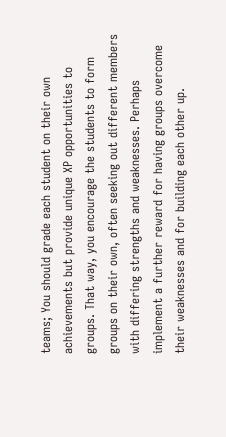teams; You should grade each student on their own achievements but provide unique XP opportunities to groups. That way, you encourage the students to form groups on their own, often seeking out different members with differing strengths and weaknesses. Perhaps implement a further reward for having groups overcome their weaknesses and for building each other up.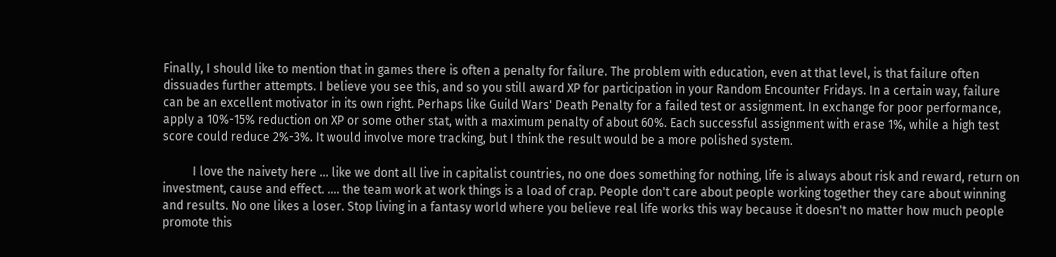Finally, I should like to mention that in games there is often a penalty for failure. The problem with education, even at that level, is that failure often dissuades further attempts. I believe you see this, and so you still award XP for participation in your Random Encounter Fridays. In a certain way, failure can be an excellent motivator in its own right. Perhaps like Guild Wars' Death Penalty for a failed test or assignment. In exchange for poor performance, apply a 10%-15% reduction on XP or some other stat, with a maximum penalty of about 60%. Each successful assignment with erase 1%, while a high test score could reduce 2%-3%. It would involve more tracking, but I think the result would be a more polished system.

          I love the naivety here ... like we dont all live in capitalist countries, no one does something for nothing, life is always about risk and reward, return on investment, cause and effect. .... the team work at work things is a load of crap. People don't care about people working together they care about winning and results. No one likes a loser. Stop living in a fantasy world where you believe real life works this way because it doesn't no matter how much people promote this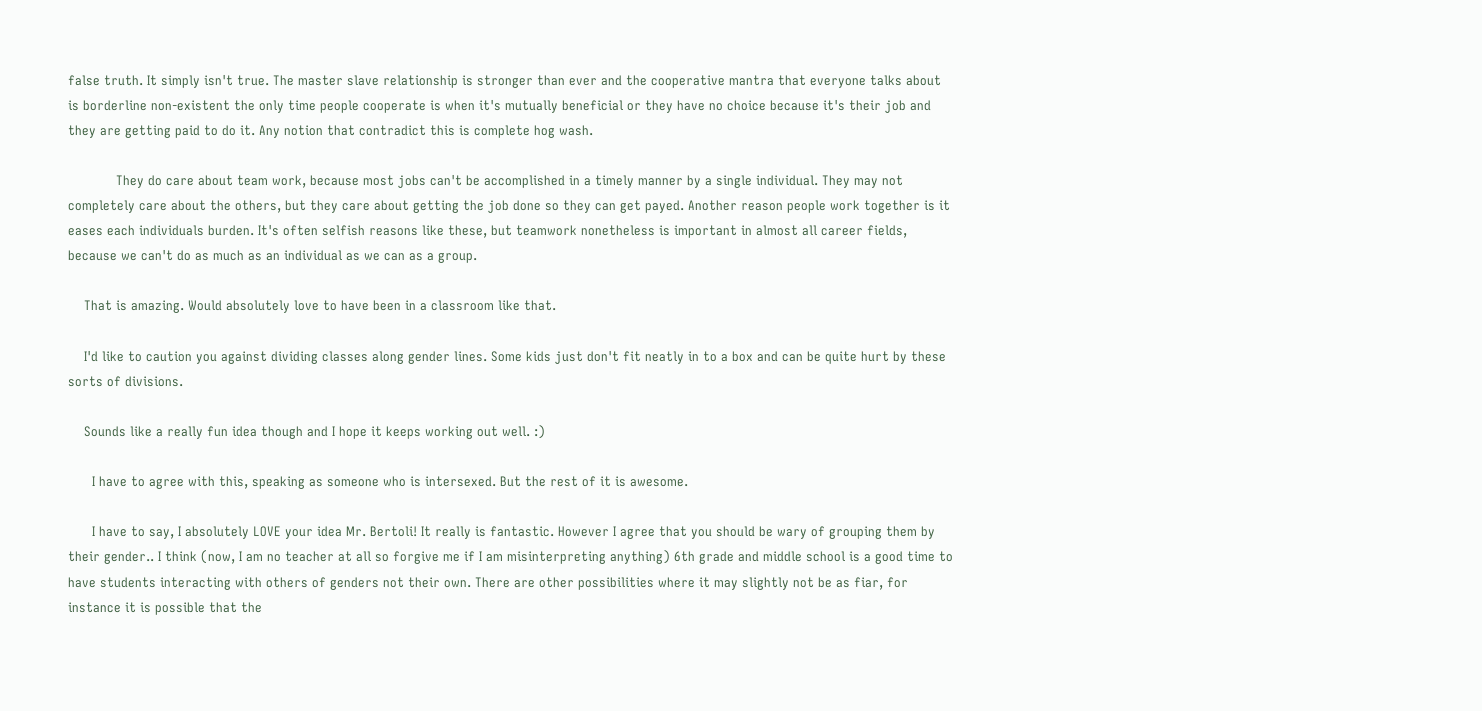false truth. It simply isn't true. The master slave relationship is stronger than ever and the cooperative mantra that everyone talks about is borderline non-existent the only time people cooperate is when it's mutually beneficial or they have no choice because it's their job and they are getting paid to do it. Any notion that contradict this is complete hog wash.

            They do care about team work, because most jobs can't be accomplished in a timely manner by a single individual. They may not completely care about the others, but they care about getting the job done so they can get payed. Another reason people work together is it eases each individuals burden. It's often selfish reasons like these, but teamwork nonetheless is important in almost all career fields, because we can't do as much as an individual as we can as a group.

    That is amazing. Would absolutely love to have been in a classroom like that.

    I'd like to caution you against dividing classes along gender lines. Some kids just don't fit neatly in to a box and can be quite hurt by these sorts of divisions.

    Sounds like a really fun idea though and I hope it keeps working out well. :)

      I have to agree with this, speaking as someone who is intersexed. But the rest of it is awesome.

      I have to say, I absolutely LOVE your idea Mr. Bertoli! It really is fantastic. However I agree that you should be wary of grouping them by their gender.. I think (now, I am no teacher at all so forgive me if I am misinterpreting anything) 6th grade and middle school is a good time to have students interacting with others of genders not their own. There are other possibilities where it may slightly not be as fiar, for instance it is possible that the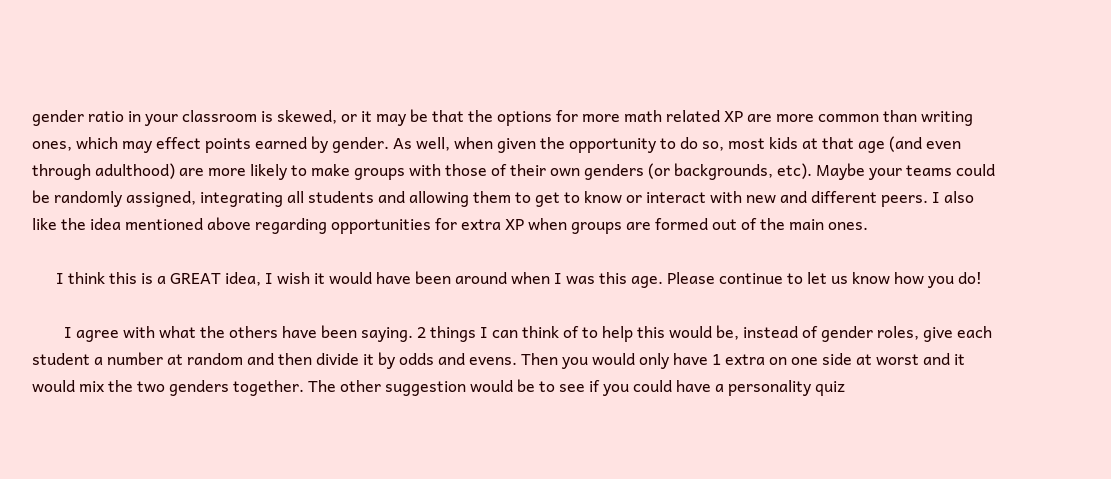gender ratio in your classroom is skewed, or it may be that the options for more math related XP are more common than writing ones, which may effect points earned by gender. As well, when given the opportunity to do so, most kids at that age (and even through adulthood) are more likely to make groups with those of their own genders (or backgrounds, etc). Maybe your teams could be randomly assigned, integrating all students and allowing them to get to know or interact with new and different peers. I also like the idea mentioned above regarding opportunities for extra XP when groups are formed out of the main ones.

      I think this is a GREAT idea, I wish it would have been around when I was this age. Please continue to let us know how you do!

        I agree with what the others have been saying. 2 things I can think of to help this would be, instead of gender roles, give each student a number at random and then divide it by odds and evens. Then you would only have 1 extra on one side at worst and it would mix the two genders together. The other suggestion would be to see if you could have a personality quiz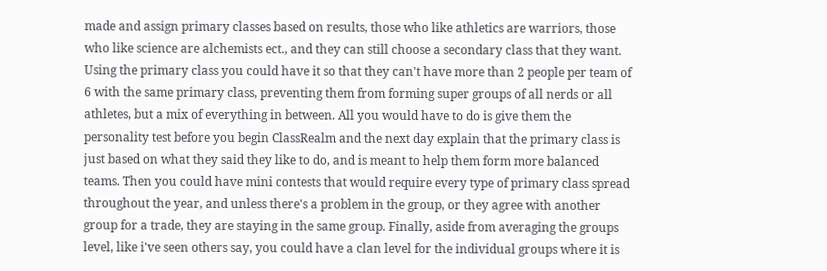made and assign primary classes based on results, those who like athletics are warriors, those who like science are alchemists ect., and they can still choose a secondary class that they want. Using the primary class you could have it so that they can't have more than 2 people per team of 6 with the same primary class, preventing them from forming super groups of all nerds or all athletes, but a mix of everything in between. All you would have to do is give them the personality test before you begin ClassRealm and the next day explain that the primary class is just based on what they said they like to do, and is meant to help them form more balanced teams. Then you could have mini contests that would require every type of primary class spread throughout the year, and unless there's a problem in the group, or they agree with another group for a trade, they are staying in the same group. Finally, aside from averaging the groups level, like i've seen others say, you could have a clan level for the individual groups where it is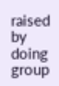raised by doing group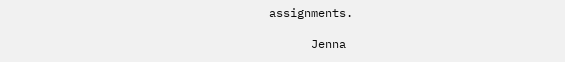assignments.

      Jenna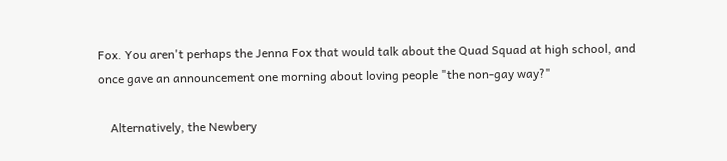Fox. You aren't perhaps the Jenna Fox that would talk about the Quad Squad at high school, and once gave an announcement one morning about loving people "the non-gay way?"

    Alternatively, the Newbery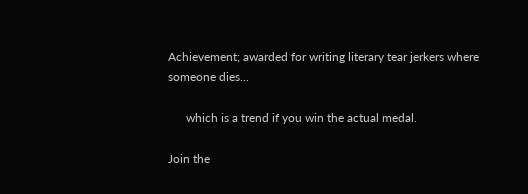Achievement; awarded for writing literary tear jerkers where someone dies...

      which is a trend if you win the actual medal.

Join the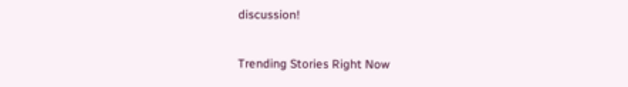discussion!

Trending Stories Right Now